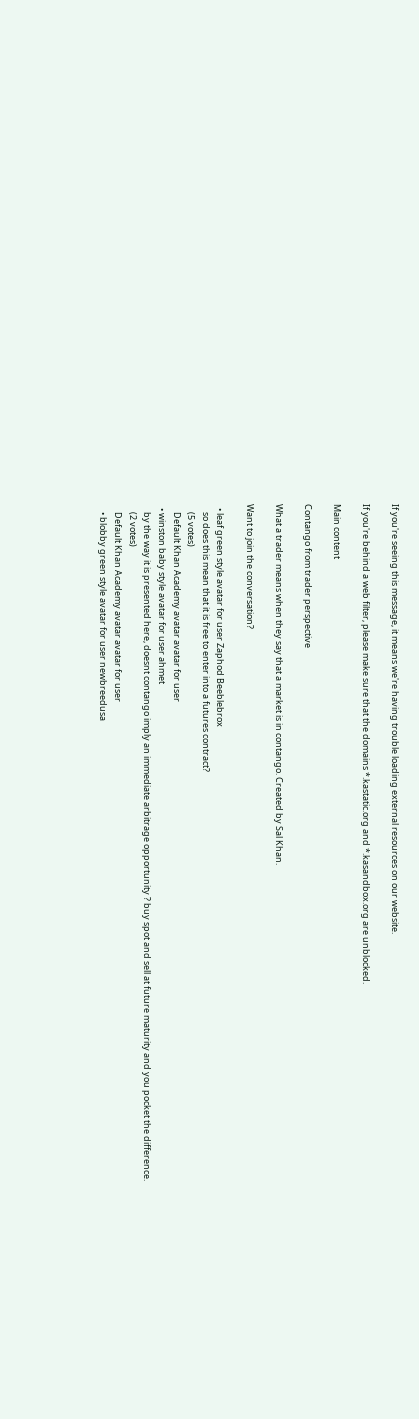If you're seeing this message, it means we're having trouble loading external resources on our website.

If you're behind a web filter, please make sure that the domains *.kastatic.org and *.kasandbox.org are unblocked.

Main content

Contango from trader perspective

What a trader means when they say that a market is in contango. Created by Sal Khan.

Want to join the conversation?

  • leaf green style avatar for user Zaphod Beeblebrox
    so does this mean that it is free to enter into a futures contract?
    (5 votes)
    Default Khan Academy avatar avatar for user
  • winston baby style avatar for user ahmet
    by the way it is presented here, doesnt contango imply an immediate arbitrage opportunity ? buy spot and sell at future maturity and you pocket the difference.
    (2 votes)
    Default Khan Academy avatar avatar for user
    • blobby green style avatar for user newbreedusa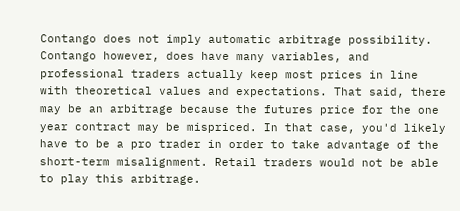Contango does not imply automatic arbitrage possibility. Contango however, does have many variables, and professional traders actually keep most prices in line with theoretical values and expectations. That said, there may be an arbitrage because the futures price for the one year contract may be mispriced. In that case, you'd likely have to be a pro trader in order to take advantage of the short-term misalignment. Retail traders would not be able to play this arbitrage.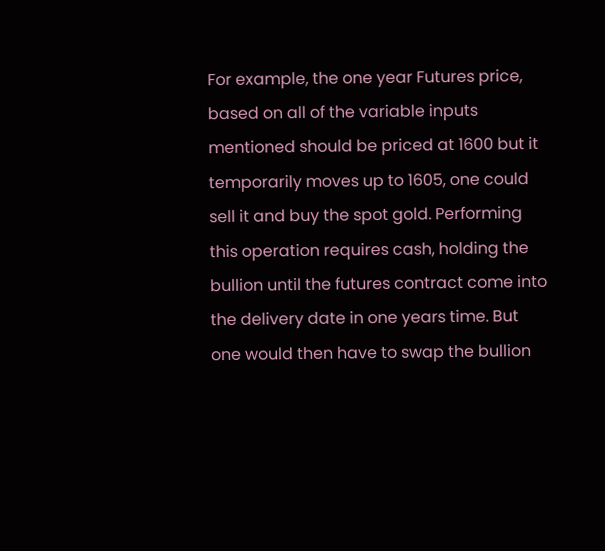For example, the one year Futures price, based on all of the variable inputs mentioned should be priced at 1600 but it temporarily moves up to 1605, one could sell it and buy the spot gold. Performing this operation requires cash, holding the bullion until the futures contract come into the delivery date in one years time. But one would then have to swap the bullion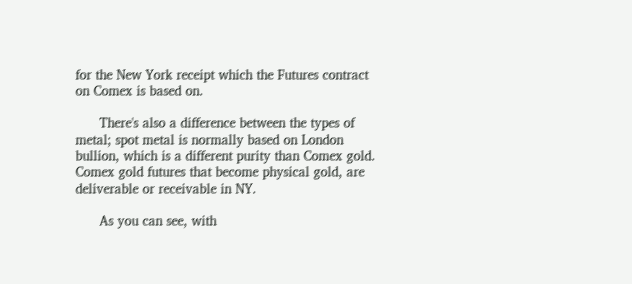for the New York receipt which the Futures contract on Comex is based on.

      There's also a difference between the types of metal; spot metal is normally based on London bullion, which is a different purity than Comex gold. Comex gold futures that become physical gold, are deliverable or receivable in NY.

      As you can see, with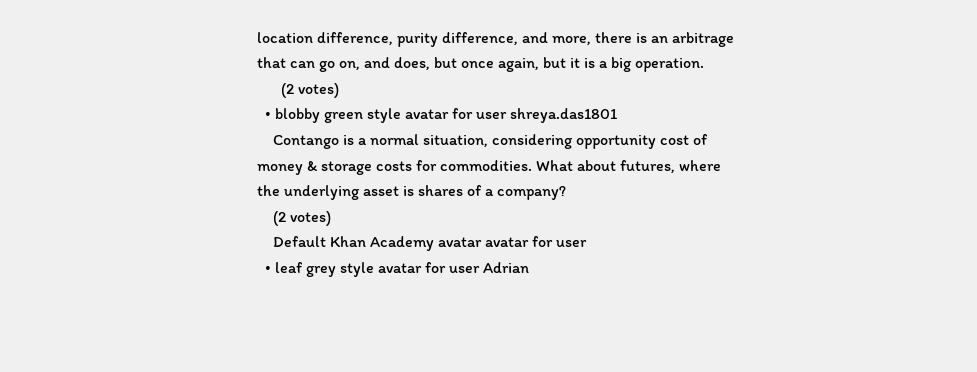location difference, purity difference, and more, there is an arbitrage that can go on, and does, but once again, but it is a big operation.
      (2 votes)
  • blobby green style avatar for user shreya.das1801
    Contango is a normal situation, considering opportunity cost of money & storage costs for commodities. What about futures, where the underlying asset is shares of a company?
    (2 votes)
    Default Khan Academy avatar avatar for user
  • leaf grey style avatar for user Adrian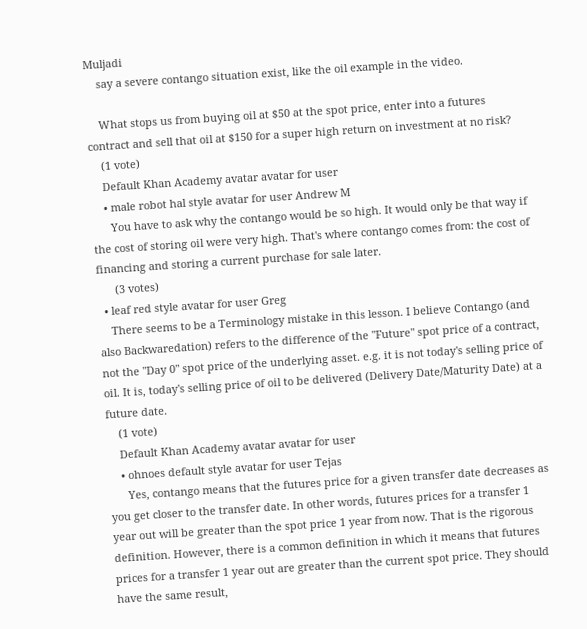Muljadi
    say a severe contango situation exist, like the oil example in the video.

    What stops us from buying oil at $50 at the spot price, enter into a futures contract and sell that oil at $150 for a super high return on investment at no risk?
    (1 vote)
    Default Khan Academy avatar avatar for user
    • male robot hal style avatar for user Andrew M
      You have to ask why the contango would be so high. It would only be that way if the cost of storing oil were very high. That's where contango comes from: the cost of financing and storing a current purchase for sale later.
      (3 votes)
  • leaf red style avatar for user Greg
    There seems to be a Terminology mistake in this lesson. I believe Contango (and also Backwaredation) refers to the difference of the "Future" spot price of a contract, not the "Day 0" spot price of the underlying asset. e.g. it is not today's selling price of oil. It is, today's selling price of oil to be delivered (Delivery Date/Maturity Date) at a future date.
    (1 vote)
    Default Khan Academy avatar avatar for user
    • ohnoes default style avatar for user Tejas
      Yes, contango means that the futures price for a given transfer date decreases as you get closer to the transfer date. In other words, futures prices for a transfer 1 year out will be greater than the spot price 1 year from now. That is the rigorous definition. However, there is a common definition in which it means that futures prices for a transfer 1 year out are greater than the current spot price. They should have the same result,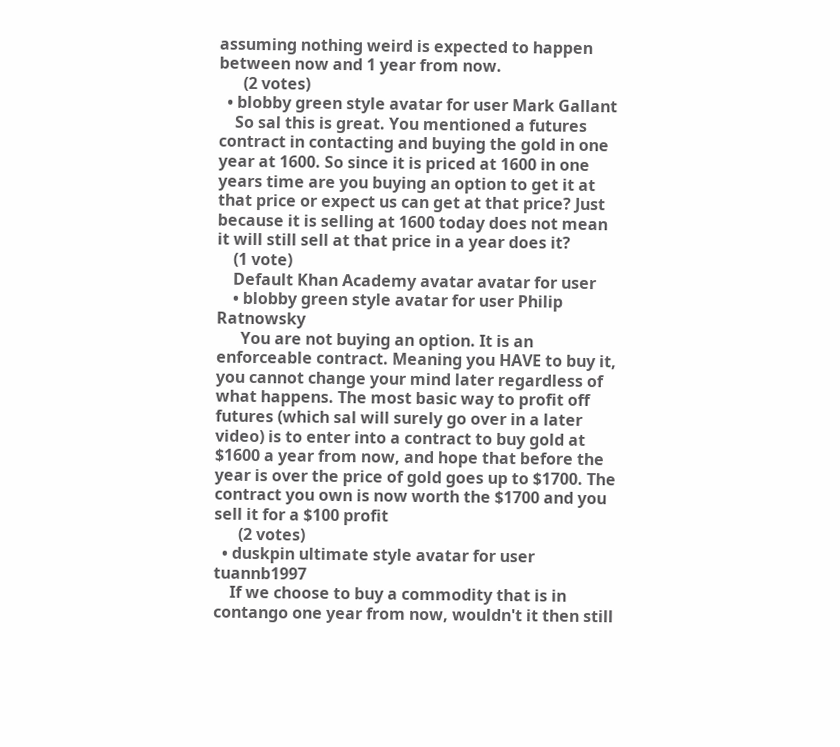assuming nothing weird is expected to happen between now and 1 year from now.
      (2 votes)
  • blobby green style avatar for user Mark Gallant
    So sal this is great. You mentioned a futures contract in contacting and buying the gold in one year at 1600. So since it is priced at 1600 in one years time are you buying an option to get it at that price or expect us can get at that price? Just because it is selling at 1600 today does not mean it will still sell at that price in a year does it?
    (1 vote)
    Default Khan Academy avatar avatar for user
    • blobby green style avatar for user Philip Ratnowsky
      You are not buying an option. It is an enforceable contract. Meaning you HAVE to buy it, you cannot change your mind later regardless of what happens. The most basic way to profit off futures (which sal will surely go over in a later video) is to enter into a contract to buy gold at $1600 a year from now, and hope that before the year is over the price of gold goes up to $1700. The contract you own is now worth the $1700 and you sell it for a $100 profit
      (2 votes)
  • duskpin ultimate style avatar for user tuannb1997
    If we choose to buy a commodity that is in contango one year from now, wouldn't it then still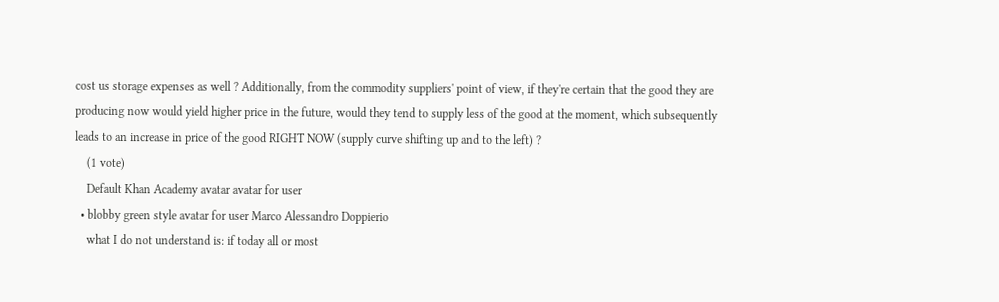cost us storage expenses as well ? Additionally, from the commodity suppliers' point of view, if they're certain that the good they are producing now would yield higher price in the future, would they tend to supply less of the good at the moment, which subsequently leads to an increase in price of the good RIGHT NOW (supply curve shifting up and to the left) ?
    (1 vote)
    Default Khan Academy avatar avatar for user
  • blobby green style avatar for user Marco Alessandro Doppierio
    what I do not understand is: if today all or most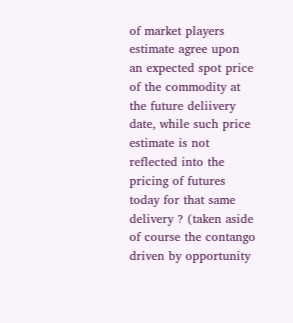of market players estimate agree upon an expected spot price of the commodity at the future deliivery date, while such price estimate is not reflected into the pricing of futures today for that same delivery ? (taken aside of course the contango driven by opportunity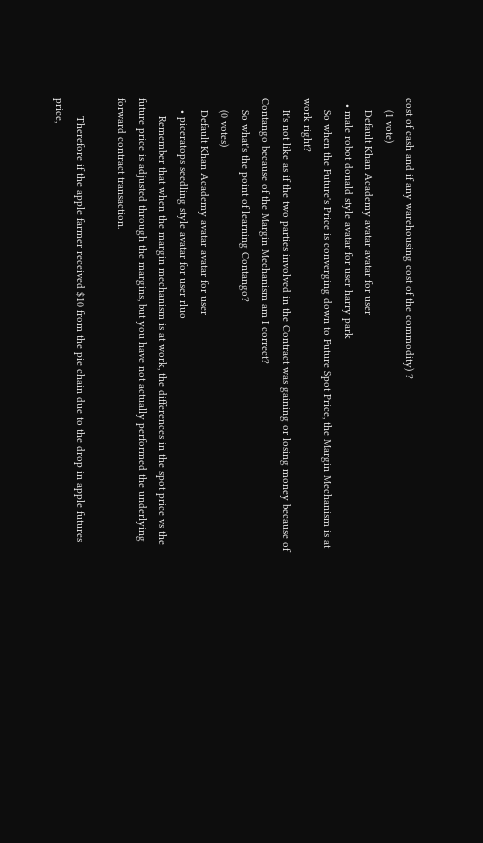cost of cash and if any warehousing cost of the commodity) ?
    (1 vote)
    Default Khan Academy avatar avatar for user
  • male robot donald style avatar for user harry park
    So when the Future's Price is converging down to Future Spot Price, the Margin Mechanism is at work right?
    It's not like as if the two parties involved in the Contract was gaining or losing money because of Contango because of the Margin Mechanism am I correct?
    So what's the point of learning Contango?
    (0 votes)
    Default Khan Academy avatar avatar for user
    • piceratops seedling style avatar for user rluo
      Remember that when the margin mechanism is at work, the differences in the spot price vs the future price is adjusted through the margins, but you have not actually performed the underlying forward contract transaction.

      Therefore if the apple farmer received $10 from the pie chain due to the drop in apple futures price,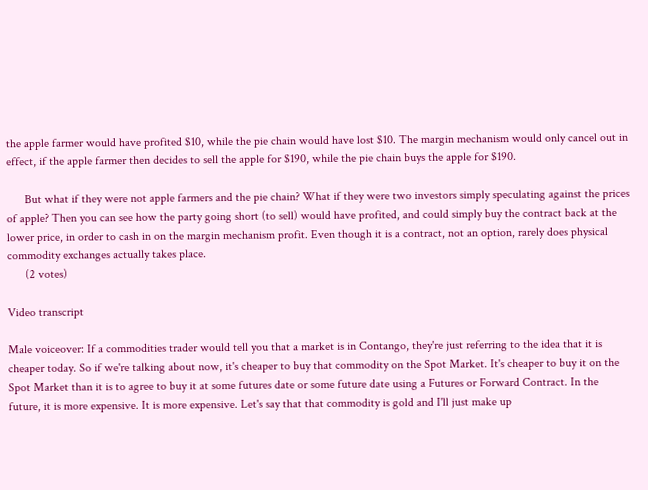the apple farmer would have profited $10, while the pie chain would have lost $10. The margin mechanism would only cancel out in effect, if the apple farmer then decides to sell the apple for $190, while the pie chain buys the apple for $190.

      But what if they were not apple farmers and the pie chain? What if they were two investors simply speculating against the prices of apple? Then you can see how the party going short (to sell) would have profited, and could simply buy the contract back at the lower price, in order to cash in on the margin mechanism profit. Even though it is a contract, not an option, rarely does physical commodity exchanges actually takes place.
      (2 votes)

Video transcript

Male voiceover: If a commodities trader would tell you that a market is in Contango, they're just referring to the idea that it is cheaper today. So if we're talking about now, it's cheaper to buy that commodity on the Spot Market. It's cheaper to buy it on the Spot Market than it is to agree to buy it at some futures date or some future date using a Futures or Forward Contract. In the future, it is more expensive. It is more expensive. Let's say that that commodity is gold and I'll just make up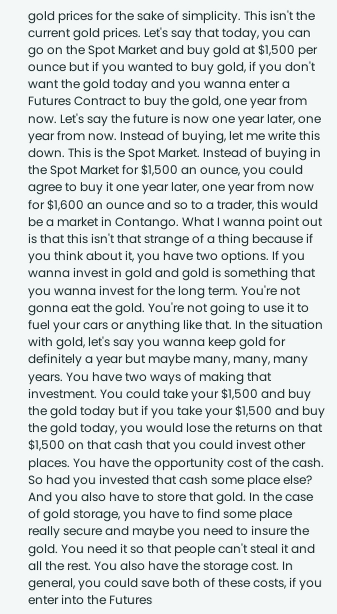gold prices for the sake of simplicity. This isn't the current gold prices. Let's say that today, you can go on the Spot Market and buy gold at $1,500 per ounce but if you wanted to buy gold, if you don't want the gold today and you wanna enter a Futures Contract to buy the gold, one year from now. Let's say the future is now one year later, one year from now. Instead of buying, let me write this down. This is the Spot Market. Instead of buying in the Spot Market for $1,500 an ounce, you could agree to buy it one year later, one year from now for $1,600 an ounce and so to a trader, this would be a market in Contango. What I wanna point out is that this isn't that strange of a thing because if you think about it, you have two options. If you wanna invest in gold and gold is something that you wanna invest for the long term. You're not gonna eat the gold. You're not going to use it to fuel your cars or anything like that. In the situation with gold, let's say you wanna keep gold for definitely a year but maybe many, many, many years. You have two ways of making that investment. You could take your $1,500 and buy the gold today but if you take your $1,500 and buy the gold today, you would lose the returns on that $1,500 on that cash that you could invest other places. You have the opportunity cost of the cash. So had you invested that cash some place else? And you also have to store that gold. In the case of gold storage, you have to find some place really secure and maybe you need to insure the gold. You need it so that people can't steal it and all the rest. You also have the storage cost. In general, you could save both of these costs, if you enter into the Futures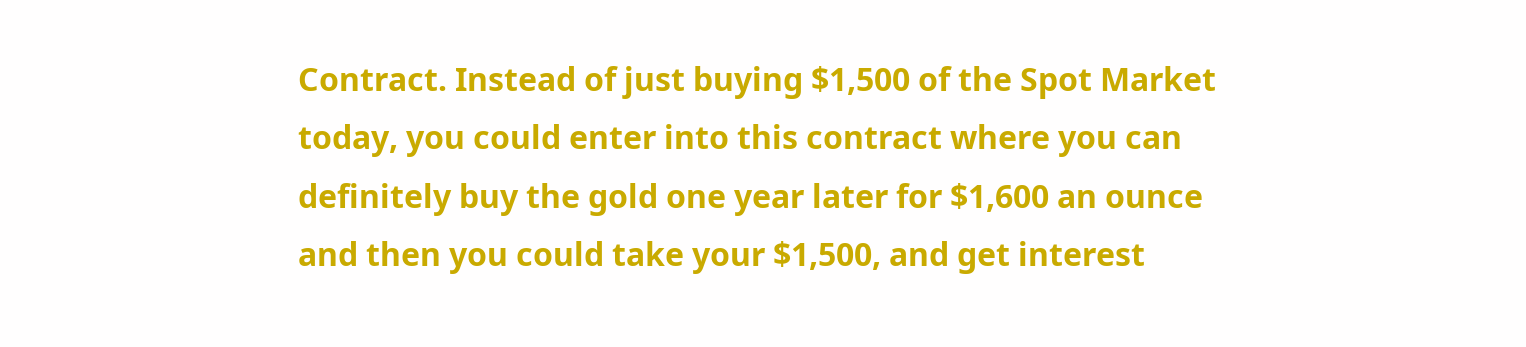Contract. Instead of just buying $1,500 of the Spot Market today, you could enter into this contract where you can definitely buy the gold one year later for $1,600 an ounce and then you could take your $1,500, and get interest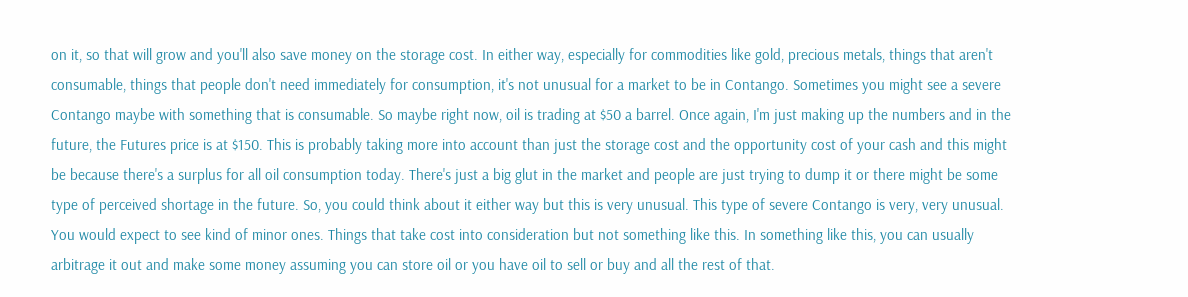on it, so that will grow and you'll also save money on the storage cost. In either way, especially for commodities like gold, precious metals, things that aren't consumable, things that people don't need immediately for consumption, it's not unusual for a market to be in Contango. Sometimes you might see a severe Contango maybe with something that is consumable. So maybe right now, oil is trading at $50 a barrel. Once again, I'm just making up the numbers and in the future, the Futures price is at $150. This is probably taking more into account than just the storage cost and the opportunity cost of your cash and this might be because there's a surplus for all oil consumption today. There's just a big glut in the market and people are just trying to dump it or there might be some type of perceived shortage in the future. So, you could think about it either way but this is very unusual. This type of severe Contango is very, very unusual. You would expect to see kind of minor ones. Things that take cost into consideration but not something like this. In something like this, you can usually arbitrage it out and make some money assuming you can store oil or you have oil to sell or buy and all the rest of that.